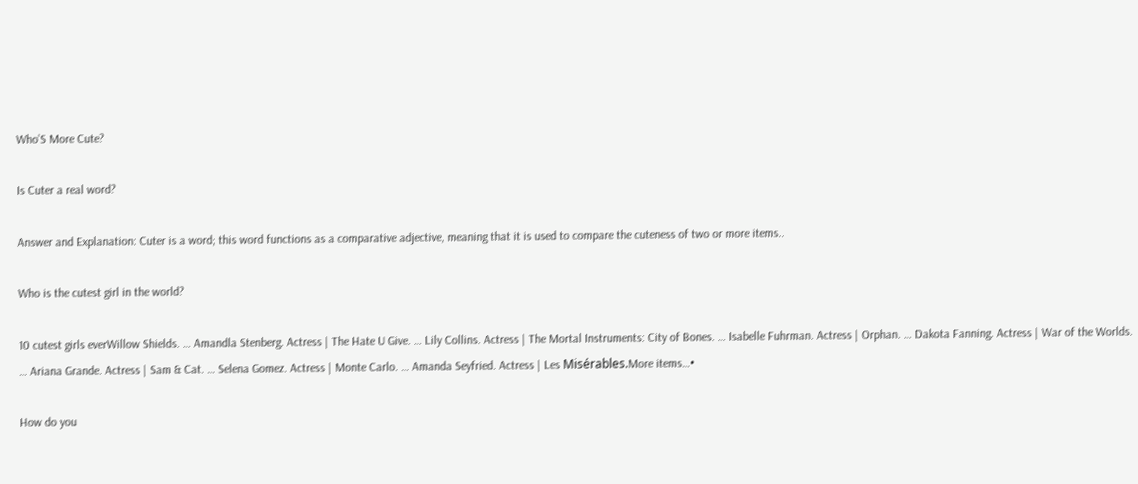Who’S More Cute?

Is Cuter a real word?

Answer and Explanation: Cuter is a word; this word functions as a comparative adjective, meaning that it is used to compare the cuteness of two or more items..

Who is the cutest girl in the world?

10 cutest girls everWillow Shields. … Amandla Stenberg. Actress | The Hate U Give. … Lily Collins. Actress | The Mortal Instruments: City of Bones. … Isabelle Fuhrman. Actress | Orphan. … Dakota Fanning. Actress | War of the Worlds. … Ariana Grande. Actress | Sam & Cat. … Selena Gomez. Actress | Monte Carlo. … Amanda Seyfried. Actress | Les Misérables.More items…•

How do you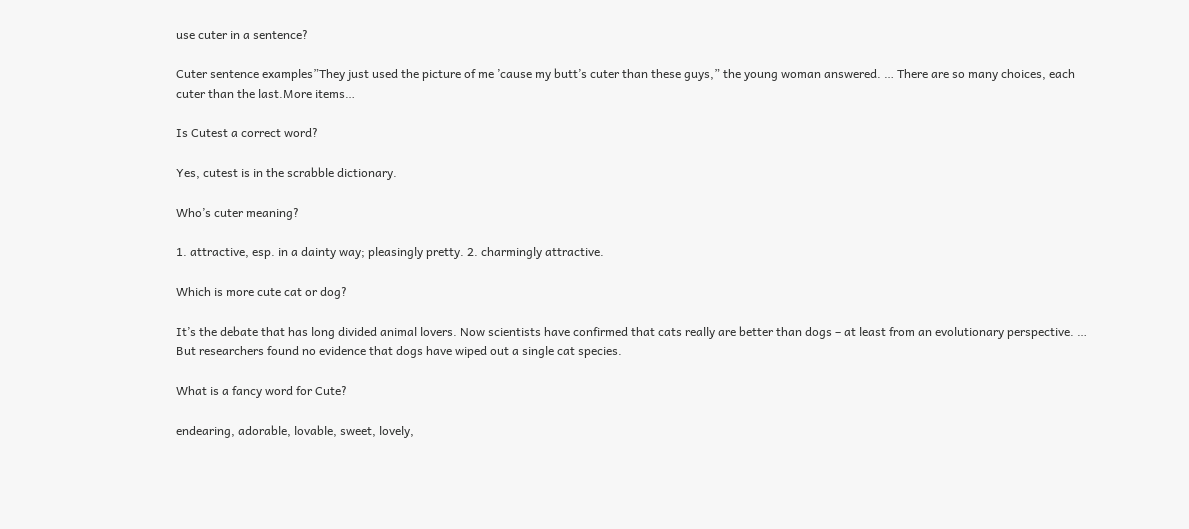use cuter in a sentence?

Cuter sentence examples”They just used the picture of me ’cause my butt’s cuter than these guys,” the young woman answered. … There are so many choices, each cuter than the last.More items…

Is Cutest a correct word?

Yes, cutest is in the scrabble dictionary.

Who’s cuter meaning?

1. attractive, esp. in a dainty way; pleasingly pretty. 2. charmingly attractive.

Which is more cute cat or dog?

It’s the debate that has long divided animal lovers. Now scientists have confirmed that cats really are better than dogs – at least from an evolutionary perspective. … But researchers found no evidence that dogs have wiped out a single cat species.

What is a fancy word for Cute?

endearing, adorable, lovable, sweet, lovely,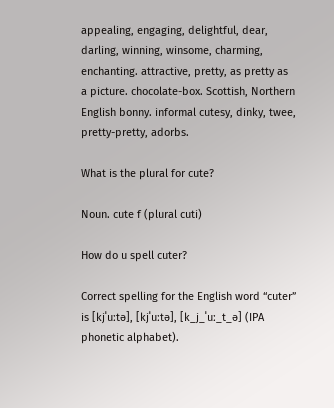appealing, engaging, delightful, dear, darling, winning, winsome, charming, enchanting. attractive, pretty, as pretty as a picture. chocolate-box. Scottish, Northern English bonny. informal cutesy, dinky, twee, pretty-pretty, adorbs.

What is the plural for cute?

Noun. cute f (plural cuti)

How do u spell cuter?

Correct spelling for the English word “cuter” is [kjˈuːtə], [kjˈuːtə], [k_j_ˈuː_t_ə] (IPA phonetic alphabet).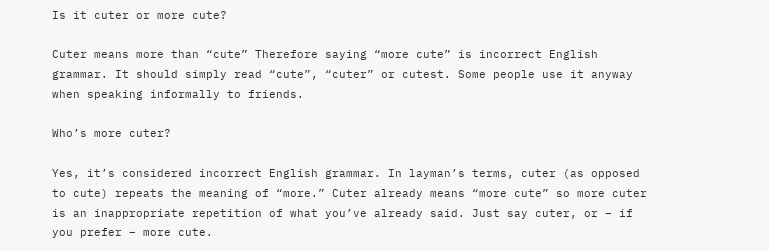Is it cuter or more cute?

Cuter means more than “cute” Therefore saying “more cute” is incorrect English grammar. It should simply read “cute”, “cuter” or cutest. Some people use it anyway when speaking informally to friends.

Who’s more cuter?

Yes, it’s considered incorrect English grammar. In layman’s terms, cuter (as opposed to cute) repeats the meaning of “more.” Cuter already means “more cute” so more cuter is an inappropriate repetition of what you’ve already said. Just say cuter, or – if you prefer – more cute.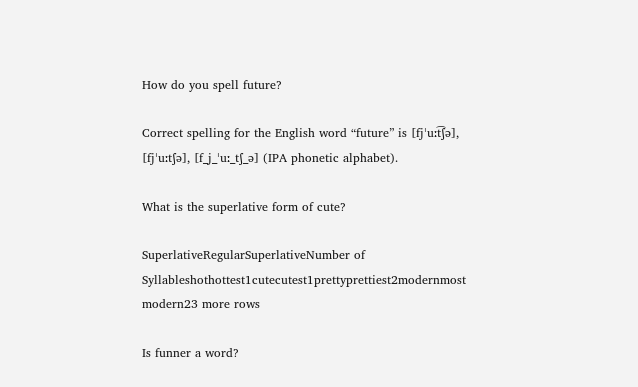How do you spell future?

Correct spelling for the English word “future” is [fjˈuːt͡ʃə], [fjˈuːtʃə], [f_j_ˈuː_tʃ_ə] (IPA phonetic alphabet).

What is the superlative form of cute?

SuperlativeRegularSuperlativeNumber of Syllableshothottest1cutecutest1prettyprettiest2modernmost modern23 more rows

Is funner a word?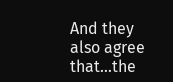And they also agree that…the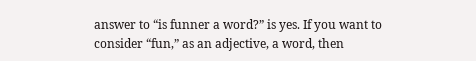answer to “is funner a word?” is yes. If you want to consider “fun,” as an adjective, a word, then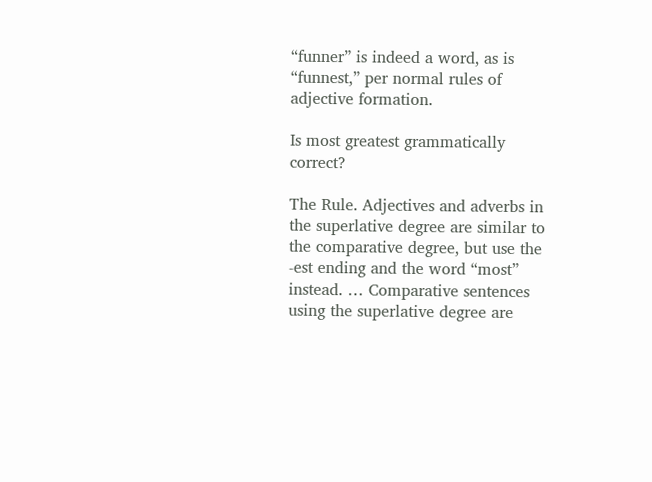“funner” is indeed a word, as is “funnest,” per normal rules of adjective formation.

Is most greatest grammatically correct?

The Rule. Adjectives and adverbs in the superlative degree are similar to the comparative degree, but use the -est ending and the word “most” instead. … Comparative sentences using the superlative degree are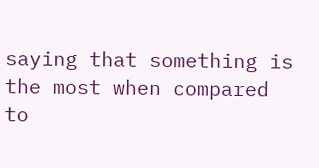saying that something is the most when compared to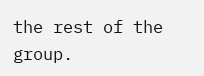the rest of the group.